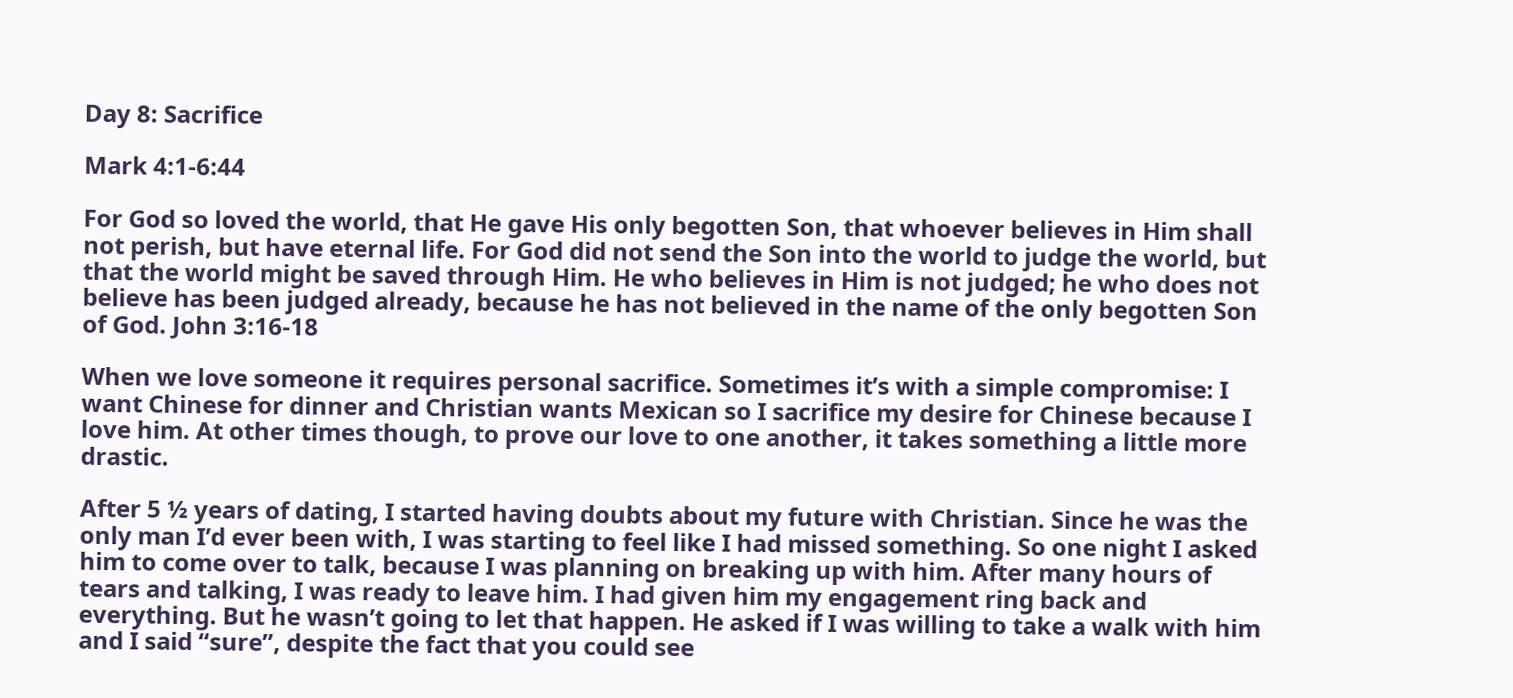Day 8: Sacrifice

Mark 4:1-6:44

For God so loved the world, that He gave His only begotten Son, that whoever believes in Him shall not perish, but have eternal life. For God did not send the Son into the world to judge the world, but that the world might be saved through Him. He who believes in Him is not judged; he who does not believe has been judged already, because he has not believed in the name of the only begotten Son of God. John 3:16-18

When we love someone it requires personal sacrifice. Sometimes it’s with a simple compromise: I want Chinese for dinner and Christian wants Mexican so I sacrifice my desire for Chinese because I love him. At other times though, to prove our love to one another, it takes something a little more drastic.

After 5 ½ years of dating, I started having doubts about my future with Christian. Since he was the only man I’d ever been with, I was starting to feel like I had missed something. So one night I asked him to come over to talk, because I was planning on breaking up with him. After many hours of tears and talking, I was ready to leave him. I had given him my engagement ring back and everything. But he wasn’t going to let that happen. He asked if I was willing to take a walk with him and I said “sure”, despite the fact that you could see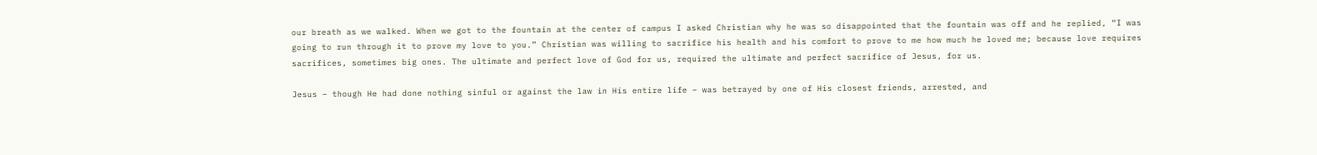our breath as we walked. When we got to the fountain at the center of campus I asked Christian why he was so disappointed that the fountain was off and he replied, “I was going to run through it to prove my love to you.” Christian was willing to sacrifice his health and his comfort to prove to me how much he loved me; because love requires sacrifices, sometimes big ones. The ultimate and perfect love of God for us, required the ultimate and perfect sacrifice of Jesus, for us.

Jesus – though He had done nothing sinful or against the law in His entire life – was betrayed by one of His closest friends, arrested, and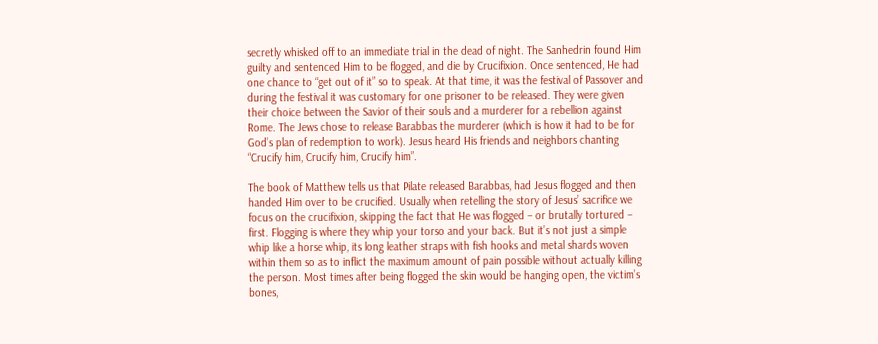secretly whisked off to an immediate trial in the dead of night. The Sanhedrin found Him guilty and sentenced Him to be flogged, and die by Crucifixion. Once sentenced, He had one chance to “get out of it” so to speak. At that time, it was the festival of Passover and during the festival it was customary for one prisoner to be released. They were given their choice between the Savior of their souls and a murderer for a rebellion against Rome. The Jews chose to release Barabbas the murderer (which is how it had to be for God’s plan of redemption to work). Jesus heard His friends and neighbors chanting “Crucify him, Crucify him, Crucify him”.

The book of Matthew tells us that Pilate released Barabbas, had Jesus flogged and then handed Him over to be crucified. Usually when retelling the story of Jesus’ sacrifice we focus on the crucifixion, skipping the fact that He was flogged – or brutally tortured – first. Flogging is where they whip your torso and your back. But it’s not just a simple whip like a horse whip, its long leather straps with fish hooks and metal shards woven within them so as to inflict the maximum amount of pain possible without actually killing the person. Most times after being flogged the skin would be hanging open, the victim’s bones,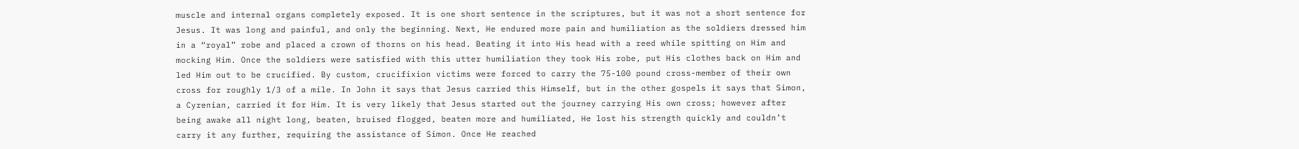muscle and internal organs completely exposed. It is one short sentence in the scriptures, but it was not a short sentence for Jesus. It was long and painful, and only the beginning. Next, He endured more pain and humiliation as the soldiers dressed him in a “royal” robe and placed a crown of thorns on his head. Beating it into His head with a reed while spitting on Him and mocking Him. Once the soldiers were satisfied with this utter humiliation they took His robe, put His clothes back on Him and led Him out to be crucified. By custom, crucifixion victims were forced to carry the 75-100 pound cross-member of their own cross for roughly 1/3 of a mile. In John it says that Jesus carried this Himself, but in the other gospels it says that Simon, a Cyrenian, carried it for Him. It is very likely that Jesus started out the journey carrying His own cross; however after being awake all night long, beaten, bruised flogged, beaten more and humiliated, He lost his strength quickly and couldn’t carry it any further, requiring the assistance of Simon. Once He reached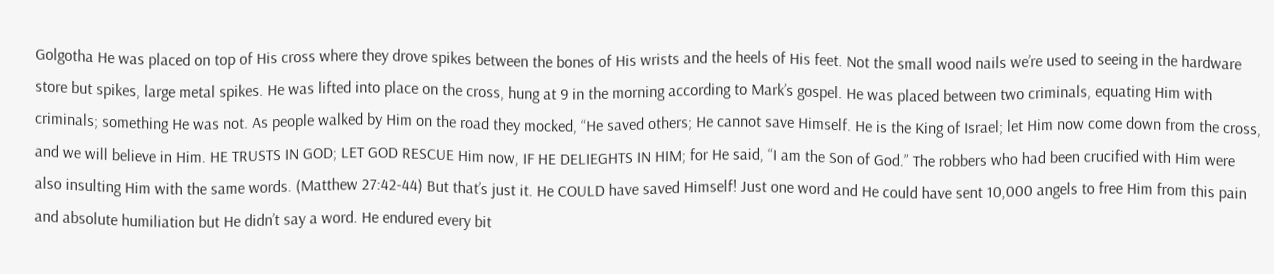Golgotha He was placed on top of His cross where they drove spikes between the bones of His wrists and the heels of His feet. Not the small wood nails we’re used to seeing in the hardware store but spikes, large metal spikes. He was lifted into place on the cross, hung at 9 in the morning according to Mark’s gospel. He was placed between two criminals, equating Him with criminals; something He was not. As people walked by Him on the road they mocked, “He saved others; He cannot save Himself. He is the King of Israel; let Him now come down from the cross, and we will believe in Him. HE TRUSTS IN GOD; LET GOD RESCUE Him now, IF HE DELIEGHTS IN HIM; for He said, “I am the Son of God.” The robbers who had been crucified with Him were also insulting Him with the same words. (Matthew 27:42-44) But that’s just it. He COULD have saved Himself! Just one word and He could have sent 10,000 angels to free Him from this pain and absolute humiliation but He didn’t say a word. He endured every bit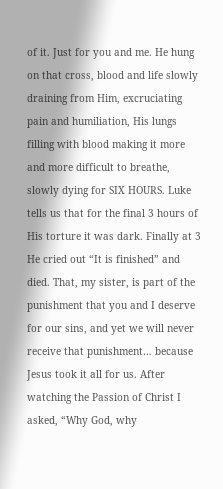of it. Just for you and me. He hung on that cross, blood and life slowly draining from Him, excruciating pain and humiliation, His lungs filling with blood making it more and more difficult to breathe, slowly dying for SIX HOURS. Luke tells us that for the final 3 hours of His torture it was dark. Finally at 3 He cried out “It is finished” and died. That, my sister, is part of the punishment that you and I deserve for our sins, and yet we will never receive that punishment… because Jesus took it all for us. After watching the Passion of Christ I asked, “Why God, why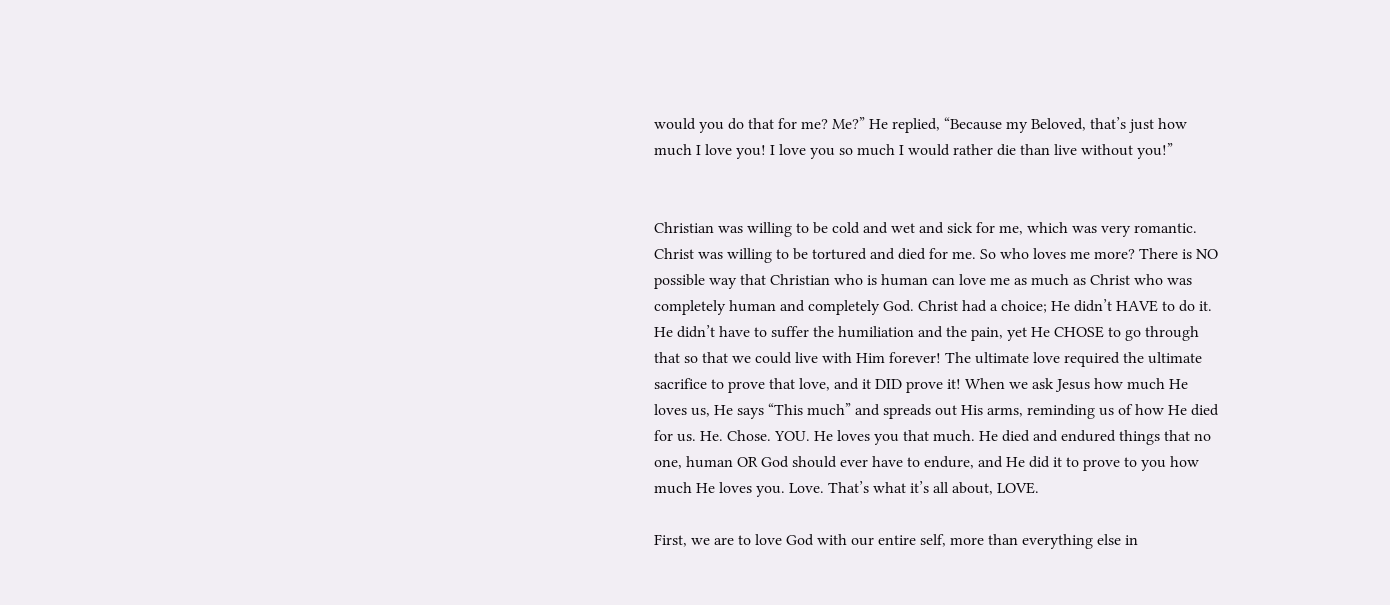would you do that for me? Me?” He replied, “Because my Beloved, that’s just how much I love you! I love you so much I would rather die than live without you!”


Christian was willing to be cold and wet and sick for me, which was very romantic. Christ was willing to be tortured and died for me. So who loves me more? There is NO possible way that Christian who is human can love me as much as Christ who was completely human and completely God. Christ had a choice; He didn’t HAVE to do it. He didn’t have to suffer the humiliation and the pain, yet He CHOSE to go through that so that we could live with Him forever! The ultimate love required the ultimate sacrifice to prove that love, and it DID prove it! When we ask Jesus how much He loves us, He says “This much” and spreads out His arms, reminding us of how He died for us. He. Chose. YOU. He loves you that much. He died and endured things that no one, human OR God should ever have to endure, and He did it to prove to you how much He loves you. Love. That’s what it’s all about, LOVE.

First, we are to love God with our entire self, more than everything else in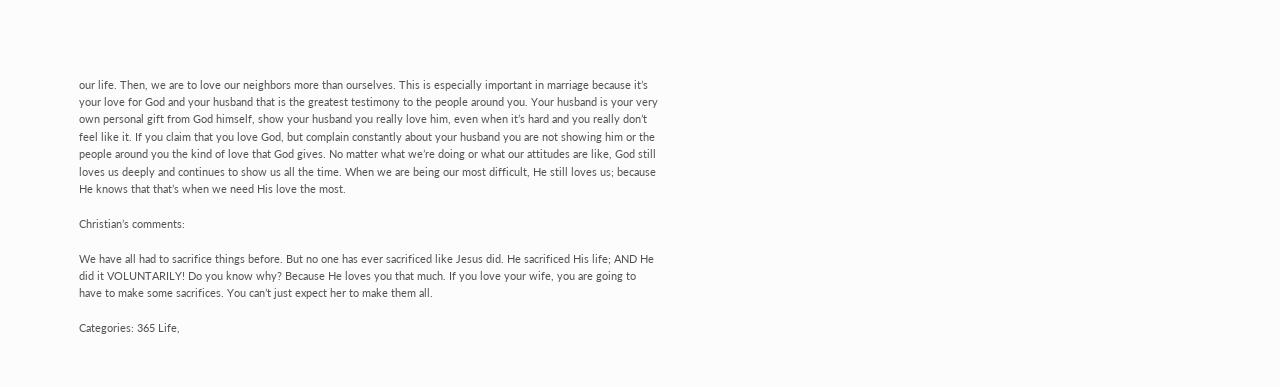our life. Then, we are to love our neighbors more than ourselves. This is especially important in marriage because it’s your love for God and your husband that is the greatest testimony to the people around you. Your husband is your very own personal gift from God himself, show your husband you really love him, even when it’s hard and you really don’t feel like it. If you claim that you love God, but complain constantly about your husband you are not showing him or the people around you the kind of love that God gives. No matter what we’re doing or what our attitudes are like, God still loves us deeply and continues to show us all the time. When we are being our most difficult, He still loves us; because He knows that that’s when we need His love the most.

Christian’s comments:

We have all had to sacrifice things before. But no one has ever sacrificed like Jesus did. He sacrificed His life; AND He did it VOLUNTARILY! Do you know why? Because He loves you that much. If you love your wife, you are going to have to make some sacrifices. You can’t just expect her to make them all.

Categories: 365 Life,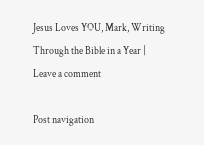Jesus Loves YOU, Mark, Writing Through the Bible in a Year | Leave a comment

Post navigation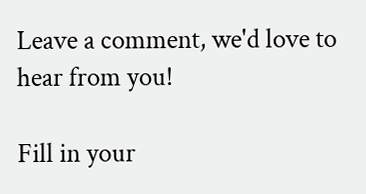Leave a comment, we'd love to hear from you!

Fill in your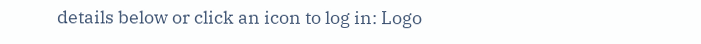details below or click an icon to log in: Logo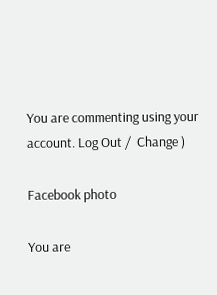You are commenting using your account. Log Out /  Change )

Facebook photo

You are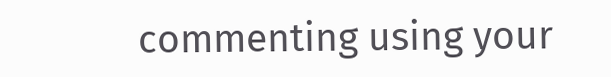commenting using your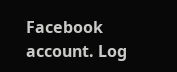Facebook account. Log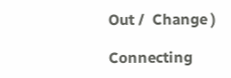Out /  Change )

Connecting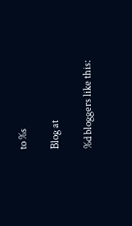to %s

Blog at

%d bloggers like this: